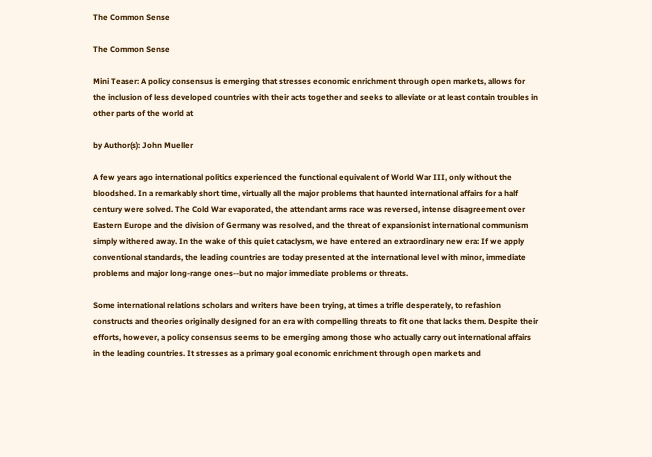The Common Sense

The Common Sense

Mini Teaser: A policy consensus is emerging that stresses economic enrichment through open markets, allows for the inclusion of less developed countries with their acts together and seeks to alleviate or at least contain troubles in other parts of the world at

by Author(s): John Mueller

A few years ago international politics experienced the functional equivalent of World War III, only without the bloodshed. In a remarkably short time, virtually all the major problems that haunted international affairs for a half century were solved. The Cold War evaporated, the attendant arms race was reversed, intense disagreement over Eastern Europe and the division of Germany was resolved, and the threat of expansionist international communism simply withered away. In the wake of this quiet cataclysm, we have entered an extraordinary new era: If we apply conventional standards, the leading countries are today presented at the international level with minor, immediate problems and major long-range ones--but no major immediate problems or threats.

Some international relations scholars and writers have been trying, at times a trifle desperately, to refashion constructs and theories originally designed for an era with compelling threats to fit one that lacks them. Despite their efforts, however, a policy consensus seems to be emerging among those who actually carry out international affairs in the leading countries. It stresses as a primary goal economic enrichment through open markets and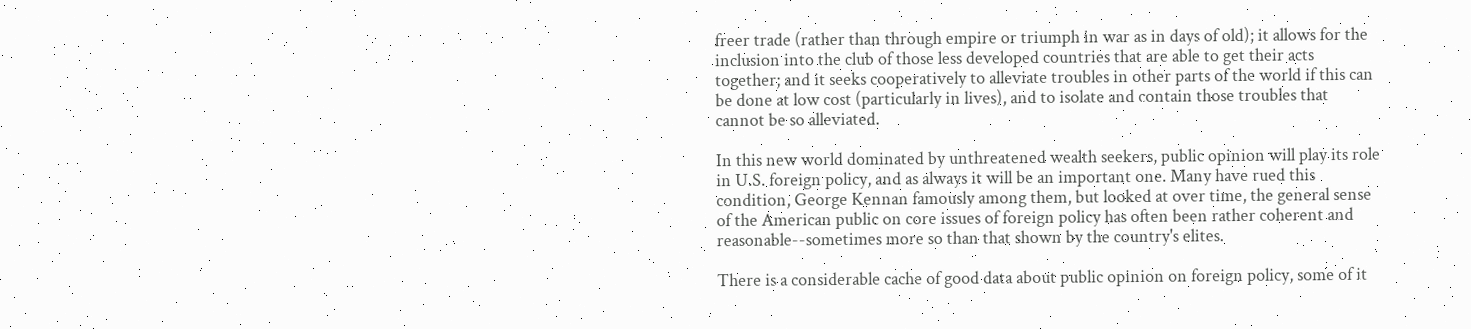freer trade (rather than through empire or triumph in war as in days of old); it allows for the inclusion into the club of those less developed countries that are able to get their acts together; and it seeks cooperatively to alleviate troubles in other parts of the world if this can be done at low cost (particularly in lives), and to isolate and contain those troubles that cannot be so alleviated.

In this new world dominated by unthreatened wealth seekers, public opinion will play its role in U.S. foreign policy, and as always it will be an important one. Many have rued this condition, George Kennan famously among them, but looked at over time, the general sense of the American public on core issues of foreign policy has often been rather coherent and reasonable--sometimes more so than that shown by the country's elites.

There is a considerable cache of good data about public opinion on foreign policy, some of it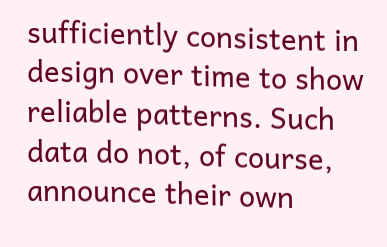sufficiently consistent in design over time to show reliable patterns. Such data do not, of course, announce their own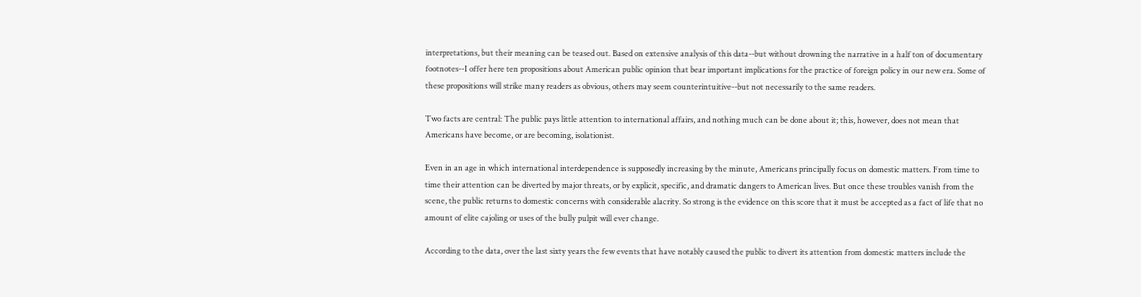interpretations, but their meaning can be teased out. Based on extensive analysis of this data--but without drowning the narrative in a half ton of documentary footnotes--I offer here ten propositions about American public opinion that bear important implications for the practice of foreign policy in our new era. Some of these propositions will strike many readers as obvious, others may seem counterintuitive--but not necessarily to the same readers.

Two facts are central: The public pays little attention to international affairs, and nothing much can be done about it; this, however, does not mean that Americans have become, or are becoming, isolationist.

Even in an age in which international interdependence is supposedly increasing by the minute, Americans principally focus on domestic matters. From time to time their attention can be diverted by major threats, or by explicit, specific, and dramatic dangers to American lives. But once these troubles vanish from the scene, the public returns to domestic concerns with considerable alacrity. So strong is the evidence on this score that it must be accepted as a fact of life that no amount of elite cajoling or uses of the bully pulpit will ever change.

According to the data, over the last sixty years the few events that have notably caused the public to divert its attention from domestic matters include the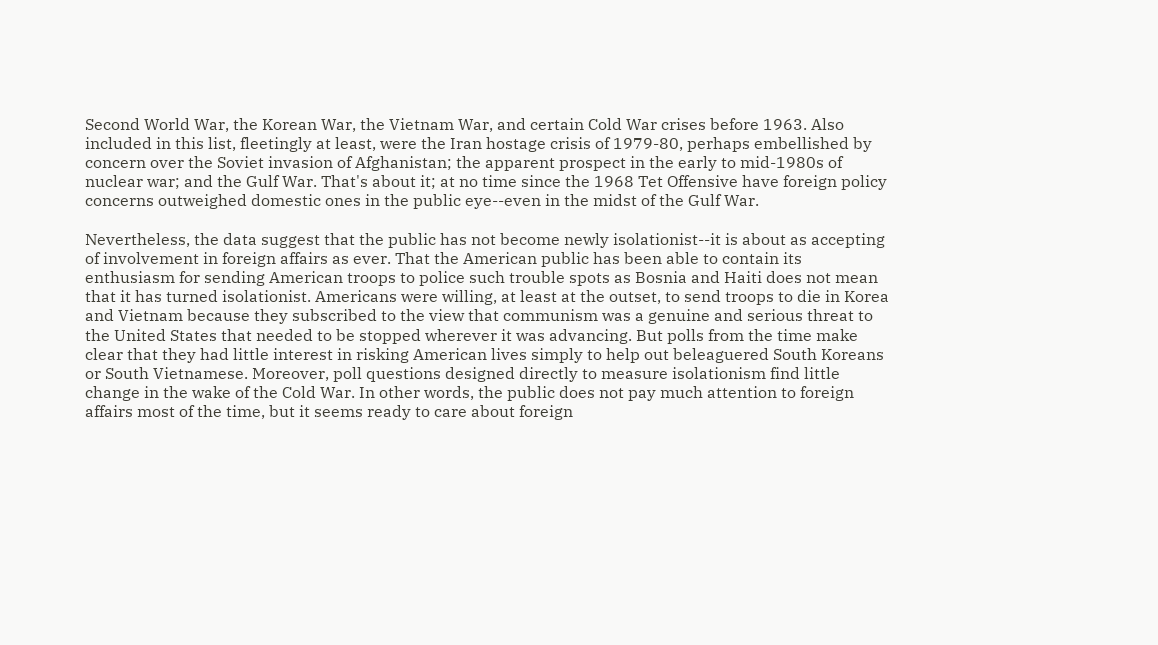Second World War, the Korean War, the Vietnam War, and certain Cold War crises before 1963. Also included in this list, fleetingly at least, were the Iran hostage crisis of 1979-80, perhaps embellished by concern over the Soviet invasion of Afghanistan; the apparent prospect in the early to mid-1980s of nuclear war; and the Gulf War. That's about it; at no time since the 1968 Tet Offensive have foreign policy concerns outweighed domestic ones in the public eye--even in the midst of the Gulf War.

Nevertheless, the data suggest that the public has not become newly isolationist--it is about as accepting of involvement in foreign affairs as ever. That the American public has been able to contain its enthusiasm for sending American troops to police such trouble spots as Bosnia and Haiti does not mean that it has turned isolationist. Americans were willing, at least at the outset, to send troops to die in Korea and Vietnam because they subscribed to the view that communism was a genuine and serious threat to the United States that needed to be stopped wherever it was advancing. But polls from the time make clear that they had little interest in risking American lives simply to help out beleaguered South Koreans or South Vietnamese. Moreover, poll questions designed directly to measure isolationism find little change in the wake of the Cold War. In other words, the public does not pay much attention to foreign affairs most of the time, but it seems ready to care about foreign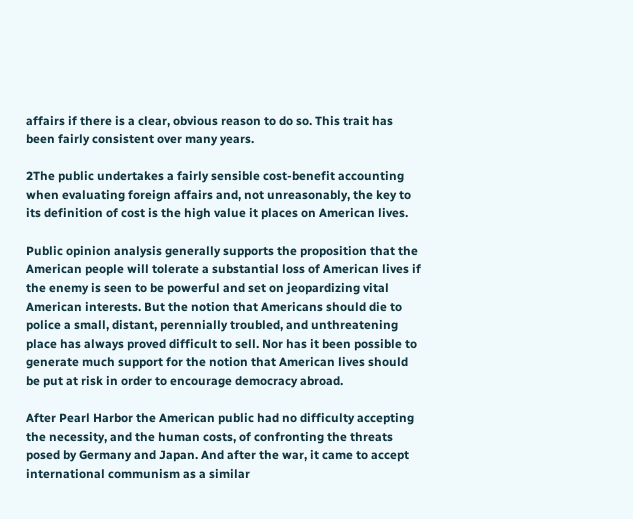affairs if there is a clear, obvious reason to do so. This trait has been fairly consistent over many years.

2The public undertakes a fairly sensible cost-benefit accounting when evaluating foreign affairs and, not unreasonably, the key to its definition of cost is the high value it places on American lives.

Public opinion analysis generally supports the proposition that the American people will tolerate a substantial loss of American lives if the enemy is seen to be powerful and set on jeopardizing vital American interests. But the notion that Americans should die to police a small, distant, perennially troubled, and unthreatening place has always proved difficult to sell. Nor has it been possible to generate much support for the notion that American lives should be put at risk in order to encourage democracy abroad.

After Pearl Harbor the American public had no difficulty accepting the necessity, and the human costs, of confronting the threats posed by Germany and Japan. And after the war, it came to accept international communism as a similar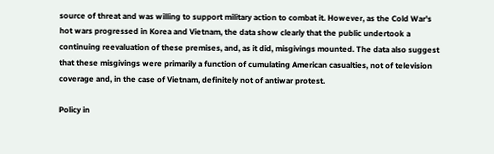source of threat and was willing to support military action to combat it. However, as the Cold War's hot wars progressed in Korea and Vietnam, the data show clearly that the public undertook a continuing reevaluation of these premises, and, as it did, misgivings mounted. The data also suggest that these misgivings were primarily a function of cumulating American casualties, not of television coverage and, in the case of Vietnam, definitely not of antiwar protest.

Policy in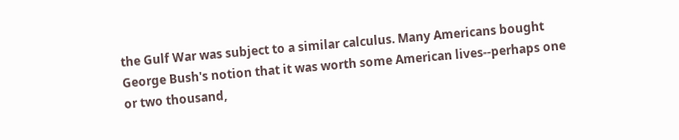the Gulf War was subject to a similar calculus. Many Americans bought George Bush's notion that it was worth some American lives--perhaps one or two thousand,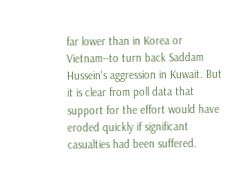far lower than in Korea or Vietnam--to turn back Saddam Hussein's aggression in Kuwait. But it is clear from poll data that support for the effort would have eroded quickly if significant casualties had been suffered.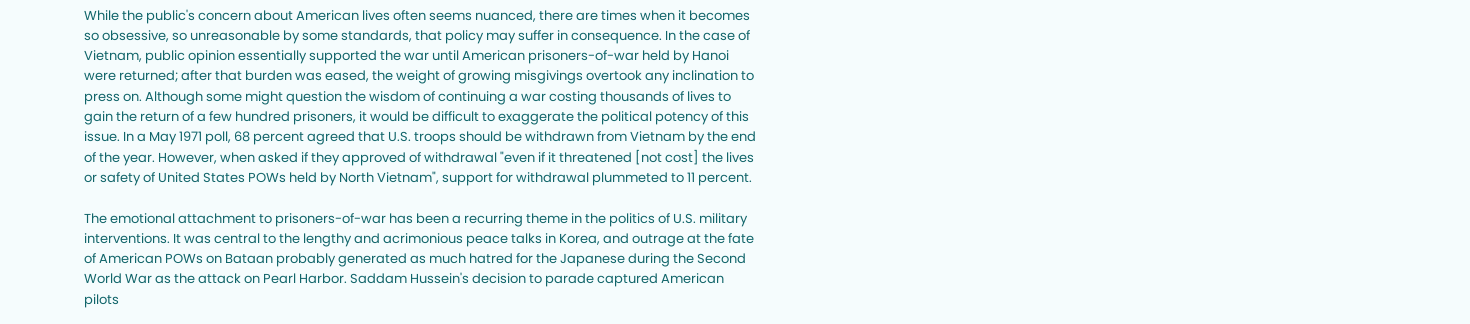While the public's concern about American lives often seems nuanced, there are times when it becomes so obsessive, so unreasonable by some standards, that policy may suffer in consequence. In the case of Vietnam, public opinion essentially supported the war until American prisoners-of-war held by Hanoi were returned; after that burden was eased, the weight of growing misgivings overtook any inclination to press on. Although some might question the wisdom of continuing a war costing thousands of lives to gain the return of a few hundred prisoners, it would be difficult to exaggerate the political potency of this issue. In a May 1971 poll, 68 percent agreed that U.S. troops should be withdrawn from Vietnam by the end of the year. However, when asked if they approved of withdrawal "even if it threatened [not cost] the lives or safety of United States POWs held by North Vietnam", support for withdrawal plummeted to 11 percent.

The emotional attachment to prisoners-of-war has been a recurring theme in the politics of U.S. military interventions. It was central to the lengthy and acrimonious peace talks in Korea, and outrage at the fate of American POWs on Bataan probably generated as much hatred for the Japanese during the Second World War as the attack on Pearl Harbor. Saddam Hussein's decision to parade captured American pilots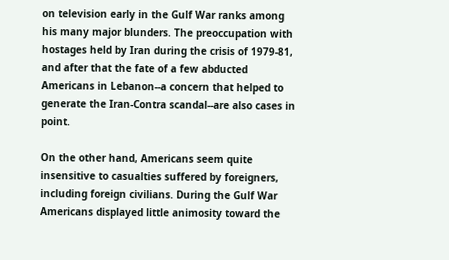on television early in the Gulf War ranks among his many major blunders. The preoccupation with hostages held by Iran during the crisis of 1979-81, and after that the fate of a few abducted Americans in Lebanon--a concern that helped to generate the Iran-Contra scandal--are also cases in point.

On the other hand, Americans seem quite insensitive to casualties suffered by foreigners, including foreign civilians. During the Gulf War Americans displayed little animosity toward the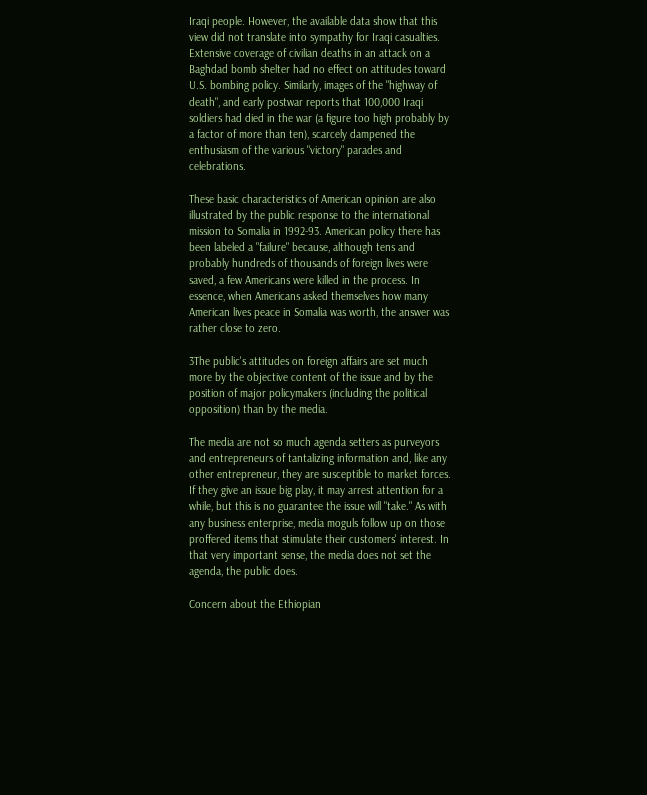Iraqi people. However, the available data show that this view did not translate into sympathy for Iraqi casualties. Extensive coverage of civilian deaths in an attack on a Baghdad bomb shelter had no effect on attitudes toward U.S. bombing policy. Similarly, images of the "highway of death", and early postwar reports that 100,000 Iraqi soldiers had died in the war (a figure too high probably by a factor of more than ten), scarcely dampened the enthusiasm of the various "victory" parades and celebrations.

These basic characteristics of American opinion are also illustrated by the public response to the international mission to Somalia in 1992-93. American policy there has been labeled a "failure" because, although tens and probably hundreds of thousands of foreign lives were saved, a few Americans were killed in the process. In essence, when Americans asked themselves how many American lives peace in Somalia was worth, the answer was rather close to zero.

3The public's attitudes on foreign affairs are set much more by the objective content of the issue and by the position of major policymakers (including the political opposition) than by the media.

The media are not so much agenda setters as purveyors and entrepreneurs of tantalizing information and, like any other entrepreneur, they are susceptible to market forces. If they give an issue big play, it may arrest attention for a while, but this is no guarantee the issue will "take." As with any business enterprise, media moguls follow up on those proffered items that stimulate their customers' interest. In that very important sense, the media does not set the agenda, the public does.

Concern about the Ethiopian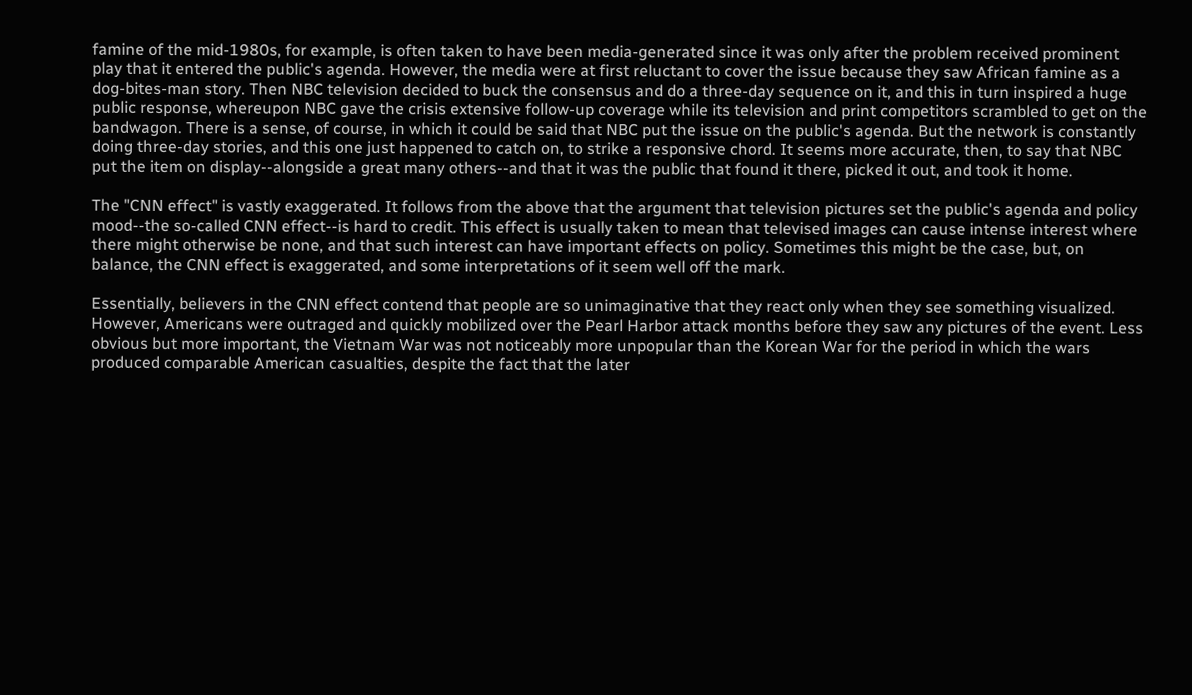famine of the mid-1980s, for example, is often taken to have been media-generated since it was only after the problem received prominent play that it entered the public's agenda. However, the media were at first reluctant to cover the issue because they saw African famine as a dog-bites-man story. Then NBC television decided to buck the consensus and do a three-day sequence on it, and this in turn inspired a huge public response, whereupon NBC gave the crisis extensive follow-up coverage while its television and print competitors scrambled to get on the bandwagon. There is a sense, of course, in which it could be said that NBC put the issue on the public's agenda. But the network is constantly doing three-day stories, and this one just happened to catch on, to strike a responsive chord. It seems more accurate, then, to say that NBC put the item on display--alongside a great many others--and that it was the public that found it there, picked it out, and took it home.

The "CNN effect" is vastly exaggerated. It follows from the above that the argument that television pictures set the public's agenda and policy mood--the so-called CNN effect--is hard to credit. This effect is usually taken to mean that televised images can cause intense interest where there might otherwise be none, and that such interest can have important effects on policy. Sometimes this might be the case, but, on balance, the CNN effect is exaggerated, and some interpretations of it seem well off the mark.

Essentially, believers in the CNN effect contend that people are so unimaginative that they react only when they see something visualized. However, Americans were outraged and quickly mobilized over the Pearl Harbor attack months before they saw any pictures of the event. Less obvious but more important, the Vietnam War was not noticeably more unpopular than the Korean War for the period in which the wars produced comparable American casualties, despite the fact that the later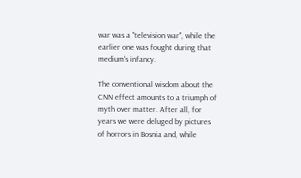war was a "television war", while the earlier one was fought during that medium's infancy.

The conventional wisdom about the CNN effect amounts to a triumph of myth over matter. After all, for years we were deluged by pictures of horrors in Bosnia and, while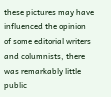these pictures may have influenced the opinion of some editorial writers and columnists, there was remarkably little public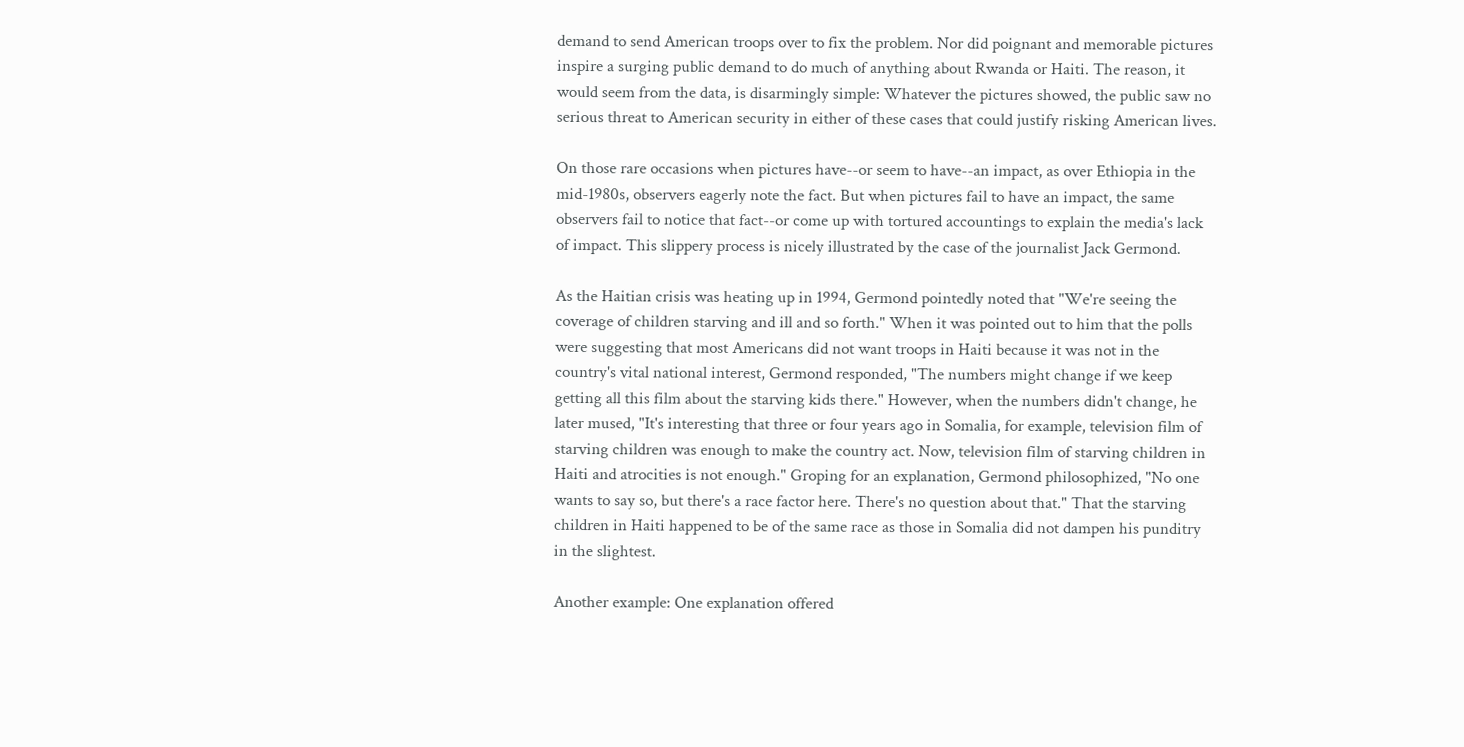demand to send American troops over to fix the problem. Nor did poignant and memorable pictures inspire a surging public demand to do much of anything about Rwanda or Haiti. The reason, it would seem from the data, is disarmingly simple: Whatever the pictures showed, the public saw no serious threat to American security in either of these cases that could justify risking American lives.

On those rare occasions when pictures have--or seem to have--an impact, as over Ethiopia in the mid-1980s, observers eagerly note the fact. But when pictures fail to have an impact, the same observers fail to notice that fact--or come up with tortured accountings to explain the media's lack of impact. This slippery process is nicely illustrated by the case of the journalist Jack Germond.

As the Haitian crisis was heating up in 1994, Germond pointedly noted that "We're seeing the coverage of children starving and ill and so forth." When it was pointed out to him that the polls were suggesting that most Americans did not want troops in Haiti because it was not in the country's vital national interest, Germond responded, "The numbers might change if we keep getting all this film about the starving kids there." However, when the numbers didn't change, he later mused, "It's interesting that three or four years ago in Somalia, for example, television film of starving children was enough to make the country act. Now, television film of starving children in Haiti and atrocities is not enough." Groping for an explanation, Germond philosophized, "No one wants to say so, but there's a race factor here. There's no question about that." That the starving children in Haiti happened to be of the same race as those in Somalia did not dampen his punditry in the slightest.

Another example: One explanation offered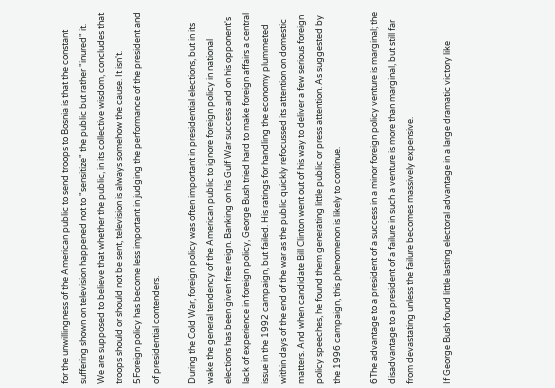for the unwillingness of the American public to send troops to Bosnia is that the constant suffering shown on television happened not to "sensitize" the public but rather "inured" it. We are supposed to believe that whether the public, in its collective wisdom, concludes that troops should or should not be sent, television is always somehow the cause. It isn't.
5Foreign policy has become less important in judging the performance of the president and of presidential contenders.

During the Cold War, foreign policy was often important in presidential elections, but in its wake the general tendency of the American public to ignore foreign policy in national elections has been given free reign. Banking on his Gulf War success and on his opponent's lack of experience in foreign policy, George Bush tried hard to make foreign affairs a central issue in the 1992 campaign, but failed. His ratings for handling the economy plummeted within days of the end of the war as the public quickly refocussed its attention on domestic matters. And when candidate Bill Clinton went out of his way to deliver a few serious foreign policy speeches, he found them generating little public or press attention. As suggested by the 1996 campaign, this phenomenon is likely to continue.

6The advantage to a president of a success in a minor foreign policy venture is marginal; the disadvantage to a president of a failure in such a venture is more than marginal, but still far from devastating unless the failure becomes massively expensive.

If George Bush found little lasting electoral advantage in a large dramatic victory like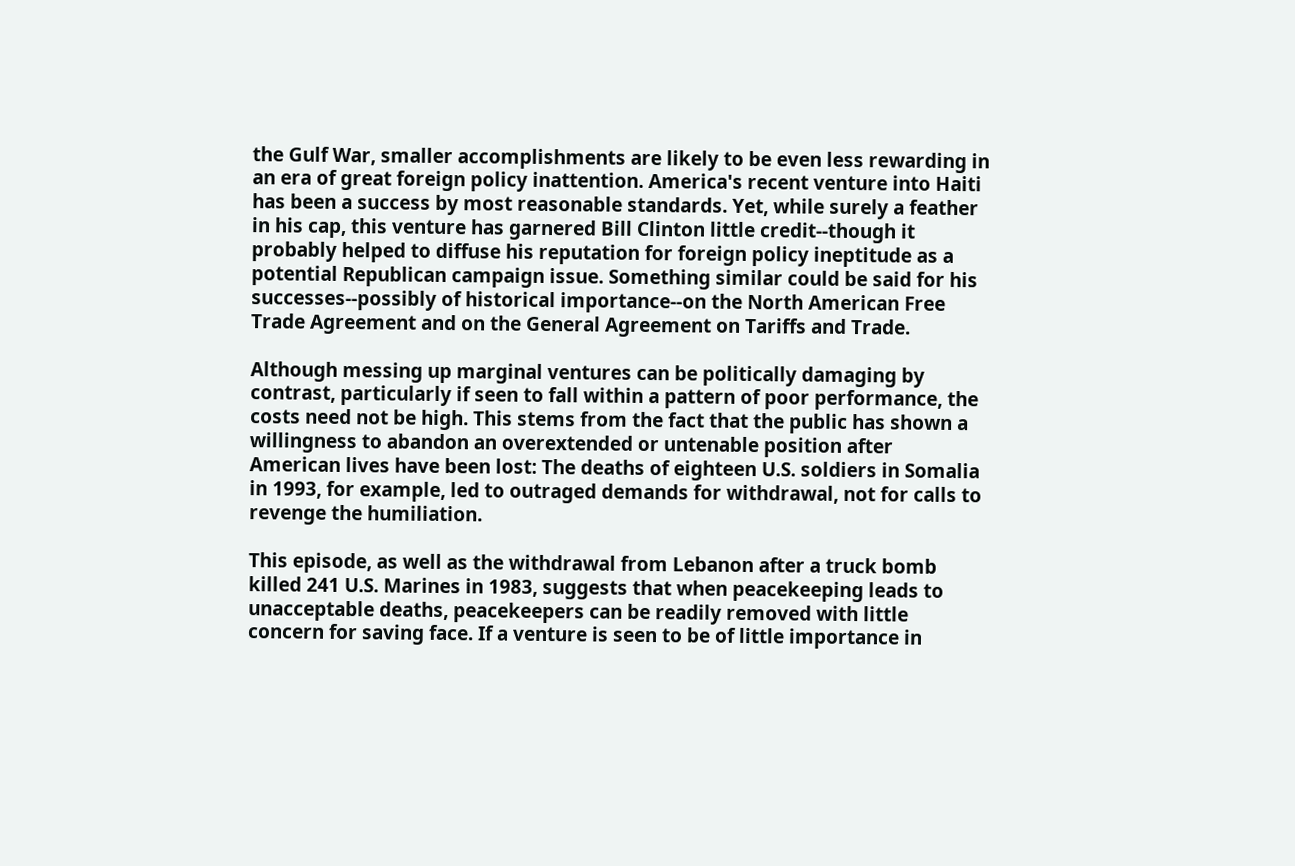the Gulf War, smaller accomplishments are likely to be even less rewarding in an era of great foreign policy inattention. America's recent venture into Haiti has been a success by most reasonable standards. Yet, while surely a feather in his cap, this venture has garnered Bill Clinton little credit--though it probably helped to diffuse his reputation for foreign policy ineptitude as a potential Republican campaign issue. Something similar could be said for his successes--possibly of historical importance--on the North American Free Trade Agreement and on the General Agreement on Tariffs and Trade.

Although messing up marginal ventures can be politically damaging by contrast, particularly if seen to fall within a pattern of poor performance, the costs need not be high. This stems from the fact that the public has shown a willingness to abandon an overextended or untenable position after American lives have been lost: The deaths of eighteen U.S. soldiers in Somalia in 1993, for example, led to outraged demands for withdrawal, not for calls to revenge the humiliation.

This episode, as well as the withdrawal from Lebanon after a truck bomb killed 241 U.S. Marines in 1983, suggests that when peacekeeping leads to unacceptable deaths, peacekeepers can be readily removed with little concern for saving face. If a venture is seen to be of little importance in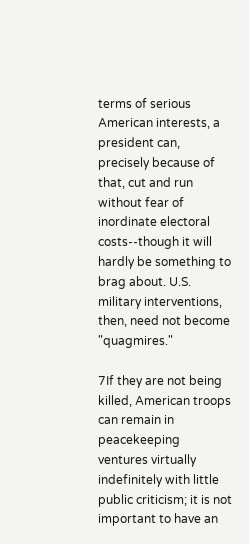terms of serious American interests, a president can, precisely because of that, cut and run without fear of inordinate electoral costs--though it will hardly be something to brag about. U.S. military interventions, then, need not become "quagmires."

7If they are not being killed, American troops can remain in peacekeeping ventures virtually indefinitely with little public criticism; it is not important to have an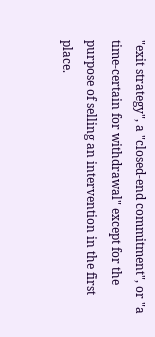"exit strategy", a "closed-end commitment", or "a time-certain for withdrawal" except for the purpose of selling an intervention in the first place.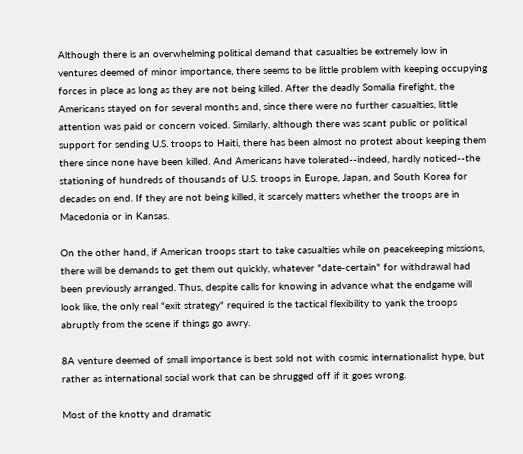Although there is an overwhelming political demand that casualties be extremely low in ventures deemed of minor importance, there seems to be little problem with keeping occupying forces in place as long as they are not being killed. After the deadly Somalia firefight, the Americans stayed on for several months and, since there were no further casualties, little attention was paid or concern voiced. Similarly, although there was scant public or political support for sending U.S. troops to Haiti, there has been almost no protest about keeping them there since none have been killed. And Americans have tolerated--indeed, hardly noticed--the stationing of hundreds of thousands of U.S. troops in Europe, Japan, and South Korea for decades on end. If they are not being killed, it scarcely matters whether the troops are in Macedonia or in Kansas.

On the other hand, if American troops start to take casualties while on peacekeeping missions, there will be demands to get them out quickly, whatever "date-certain" for withdrawal had been previously arranged. Thus, despite calls for knowing in advance what the endgame will look like, the only real "exit strategy" required is the tactical flexibility to yank the troops abruptly from the scene if things go awry.

8A venture deemed of small importance is best sold not with cosmic internationalist hype, but rather as international social work that can be shrugged off if it goes wrong.

Most of the knotty and dramatic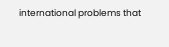international problems that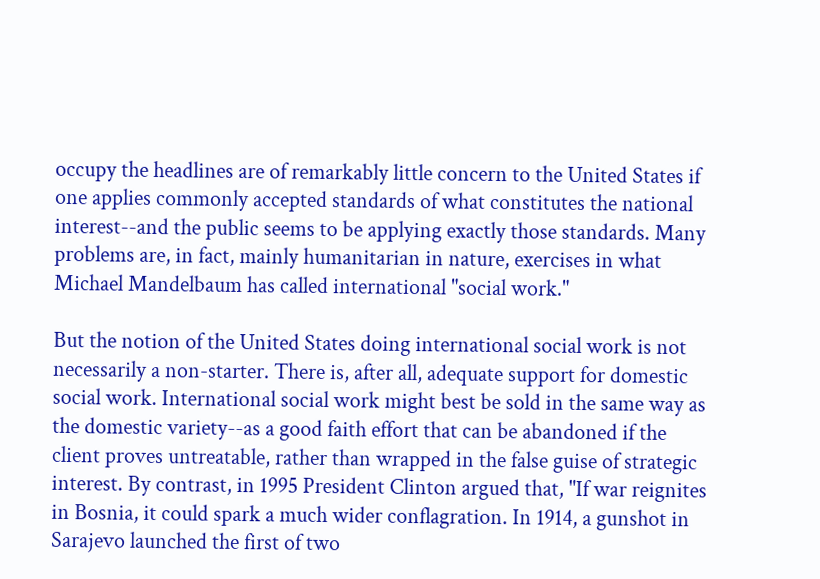occupy the headlines are of remarkably little concern to the United States if one applies commonly accepted standards of what constitutes the national interest--and the public seems to be applying exactly those standards. Many problems are, in fact, mainly humanitarian in nature, exercises in what Michael Mandelbaum has called international "social work."

But the notion of the United States doing international social work is not necessarily a non-starter. There is, after all, adequate support for domestic social work. International social work might best be sold in the same way as the domestic variety--as a good faith effort that can be abandoned if the client proves untreatable, rather than wrapped in the false guise of strategic interest. By contrast, in 1995 President Clinton argued that, "If war reignites in Bosnia, it could spark a much wider conflagration. In 1914, a gunshot in Sarajevo launched the first of two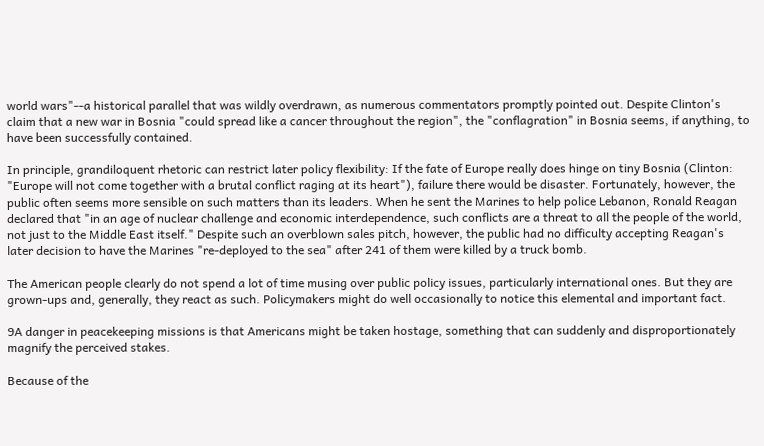world wars"--a historical parallel that was wildly overdrawn, as numerous commentators promptly pointed out. Despite Clinton's claim that a new war in Bosnia "could spread like a cancer throughout the region", the "conflagration" in Bosnia seems, if anything, to have been successfully contained.

In principle, grandiloquent rhetoric can restrict later policy flexibility: If the fate of Europe really does hinge on tiny Bosnia (Clinton: "Europe will not come together with a brutal conflict raging at its heart"), failure there would be disaster. Fortunately, however, the public often seems more sensible on such matters than its leaders. When he sent the Marines to help police Lebanon, Ronald Reagan declared that "in an age of nuclear challenge and economic interdependence, such conflicts are a threat to all the people of the world, not just to the Middle East itself." Despite such an overblown sales pitch, however, the public had no difficulty accepting Reagan's later decision to have the Marines "re-deployed to the sea" after 241 of them were killed by a truck bomb.

The American people clearly do not spend a lot of time musing over public policy issues, particularly international ones. But they are grown-ups and, generally, they react as such. Policymakers might do well occasionally to notice this elemental and important fact.

9A danger in peacekeeping missions is that Americans might be taken hostage, something that can suddenly and disproportionately magnify the perceived stakes.

Because of the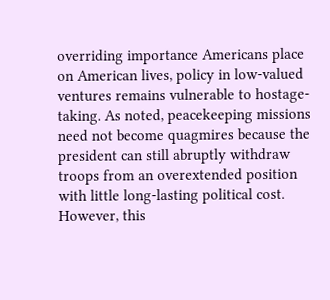overriding importance Americans place on American lives, policy in low-valued ventures remains vulnerable to hostage-taking. As noted, peacekeeping missions need not become quagmires because the president can still abruptly withdraw troops from an overextended position with little long-lasting political cost. However, this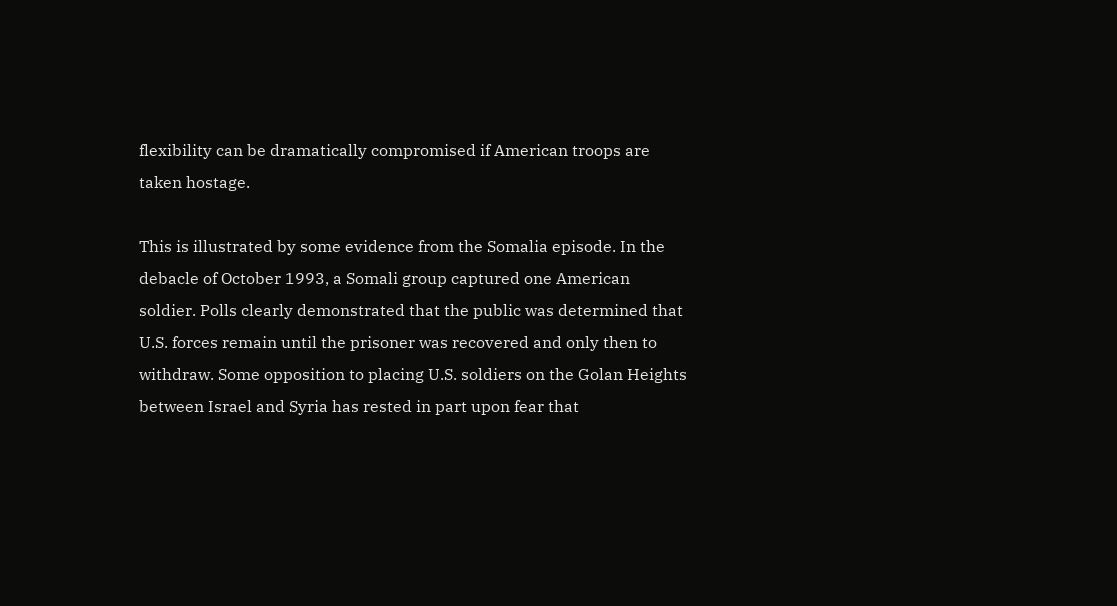flexibility can be dramatically compromised if American troops are taken hostage.

This is illustrated by some evidence from the Somalia episode. In the debacle of October 1993, a Somali group captured one American soldier. Polls clearly demonstrated that the public was determined that U.S. forces remain until the prisoner was recovered and only then to withdraw. Some opposition to placing U.S. soldiers on the Golan Heights between Israel and Syria has rested in part upon fear that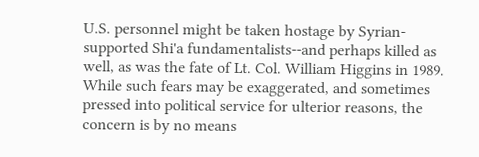U.S. personnel might be taken hostage by Syrian-supported Shi'a fundamentalists--and perhaps killed as well, as was the fate of Lt. Col. William Higgins in 1989. While such fears may be exaggerated, and sometimes pressed into political service for ulterior reasons, the concern is by no means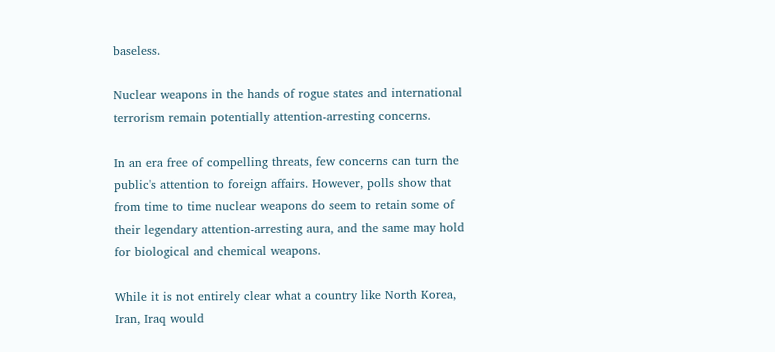baseless.

Nuclear weapons in the hands of rogue states and international terrorism remain potentially attention-arresting concerns.

In an era free of compelling threats, few concerns can turn the public's attention to foreign affairs. However, polls show that from time to time nuclear weapons do seem to retain some of their legendary attention-arresting aura, and the same may hold for biological and chemical weapons.

While it is not entirely clear what a country like North Korea, Iran, Iraq would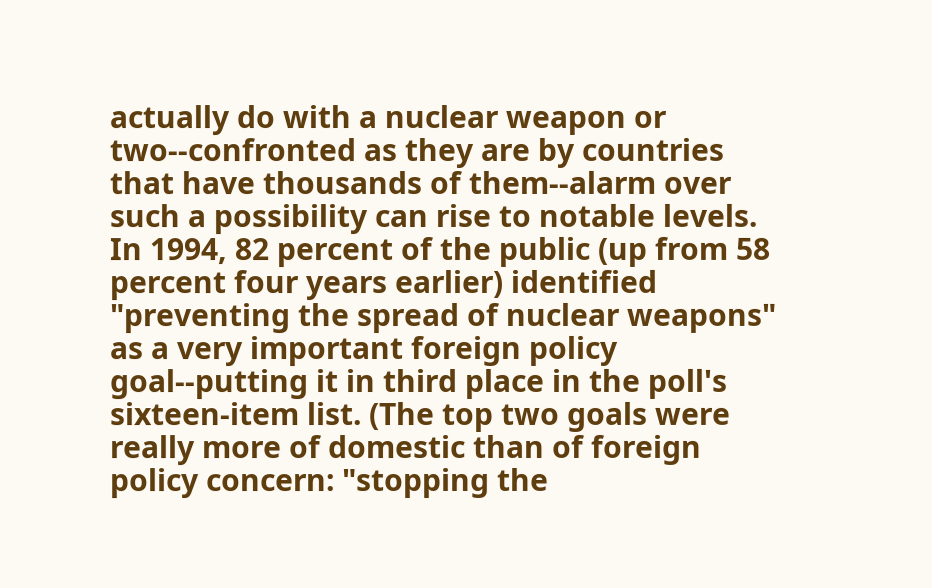actually do with a nuclear weapon or two--confronted as they are by countries that have thousands of them--alarm over such a possibility can rise to notable levels. In 1994, 82 percent of the public (up from 58 percent four years earlier) identified "preventing the spread of nuclear weapons" as a very important foreign policy goal--putting it in third place in the poll's sixteen-item list. (The top two goals were really more of domestic than of foreign policy concern: "stopping the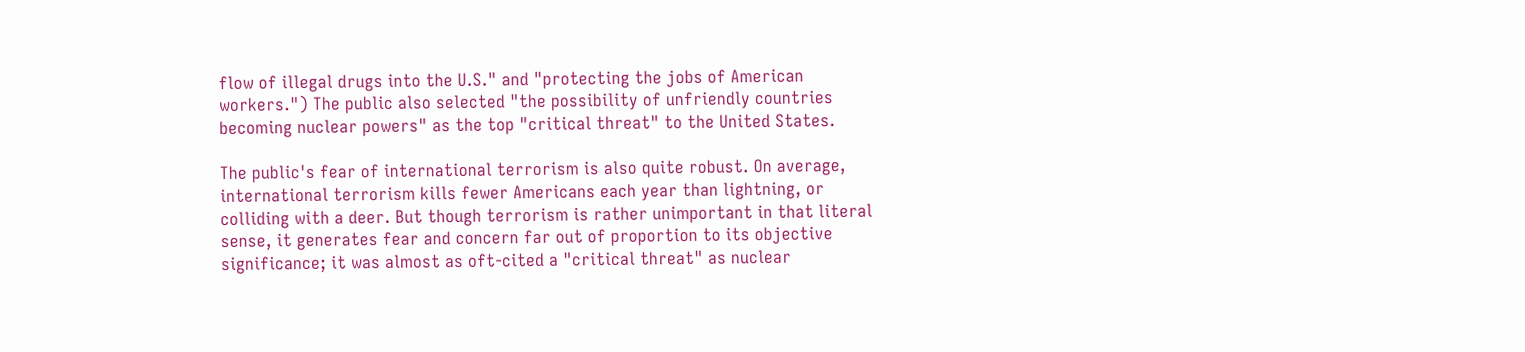flow of illegal drugs into the U.S." and "protecting the jobs of American workers.") The public also selected "the possibility of unfriendly countries becoming nuclear powers" as the top "critical threat" to the United States.

The public's fear of international terrorism is also quite robust. On average, international terrorism kills fewer Americans each year than lightning, or colliding with a deer. But though terrorism is rather unimportant in that literal sense, it generates fear and concern far out of proportion to its objective significance; it was almost as oft-cited a "critical threat" as nuclear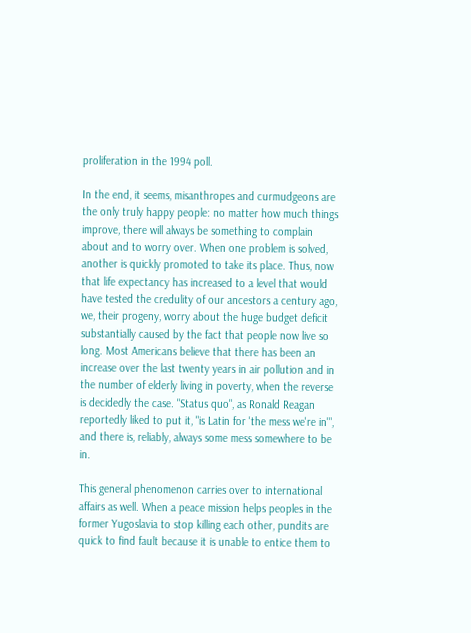proliferation in the 1994 poll.

In the end, it seems, misanthropes and curmudgeons are the only truly happy people: no matter how much things improve, there will always be something to complain about and to worry over. When one problem is solved, another is quickly promoted to take its place. Thus, now that life expectancy has increased to a level that would have tested the credulity of our ancestors a century ago, we, their progeny, worry about the huge budget deficit substantially caused by the fact that people now live so long. Most Americans believe that there has been an increase over the last twenty years in air pollution and in the number of elderly living in poverty, when the reverse is decidedly the case. "Status quo", as Ronald Reagan reportedly liked to put it, "is Latin for 'the mess we're in'", and there is, reliably, always some mess somewhere to be in.

This general phenomenon carries over to international affairs as well. When a peace mission helps peoples in the former Yugoslavia to stop killing each other, pundits are quick to find fault because it is unable to entice them to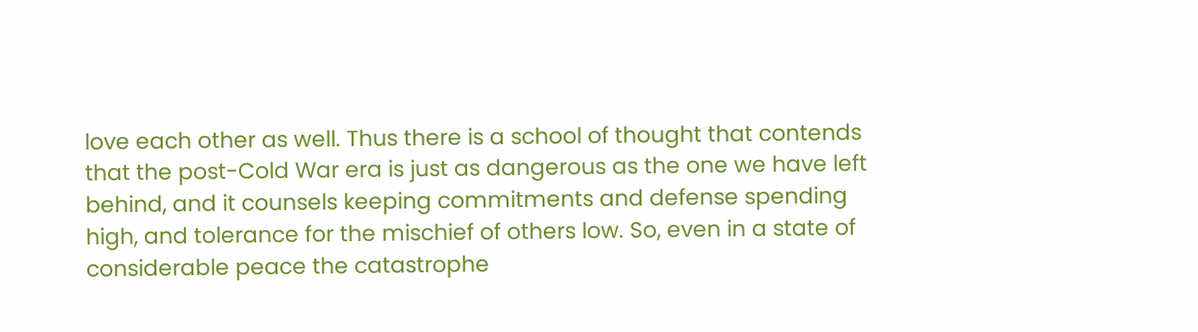love each other as well. Thus there is a school of thought that contends that the post-Cold War era is just as dangerous as the one we have left behind, and it counsels keeping commitments and defense spending high, and tolerance for the mischief of others low. So, even in a state of considerable peace the catastrophe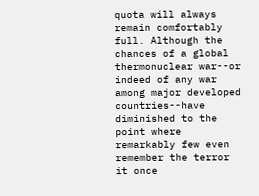quota will always remain comfortably full. Although the chances of a global thermonuclear war--or indeed of any war among major developed countries--have diminished to the point where remarkably few even remember the terror it once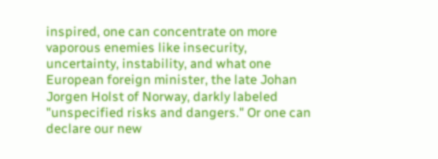inspired, one can concentrate on more vaporous enemies like insecurity, uncertainty, instability, and what one European foreign minister, the late Johan Jorgen Holst of Norway, darkly labeled "unspecified risks and dangers." Or one can declare our new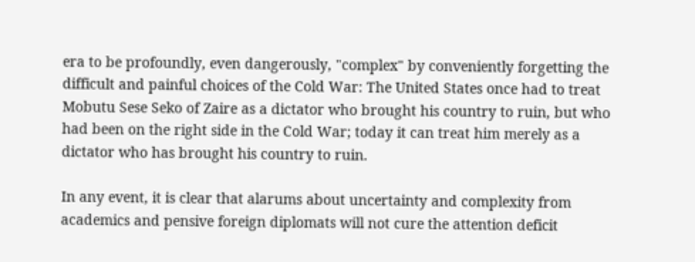era to be profoundly, even dangerously, "complex" by conveniently forgetting the difficult and painful choices of the Cold War: The United States once had to treat Mobutu Sese Seko of Zaire as a dictator who brought his country to ruin, but who had been on the right side in the Cold War; today it can treat him merely as a dictator who has brought his country to ruin.

In any event, it is clear that alarums about uncertainty and complexity from academics and pensive foreign diplomats will not cure the attention deficit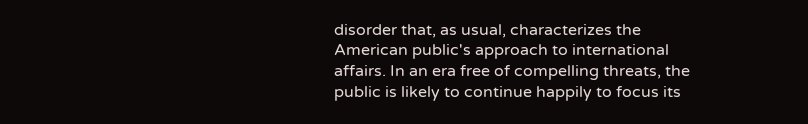disorder that, as usual, characterizes the American public's approach to international affairs. In an era free of compelling threats, the public is likely to continue happily to focus its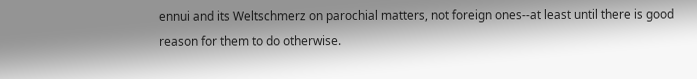ennui and its Weltschmerz on parochial matters, not foreign ones--at least until there is good reason for them to do otherwise.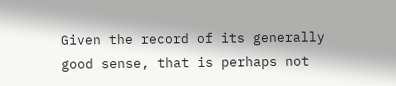Given the record of its generally good sense, that is perhaps not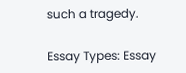such a tragedy.

Essay Types: Essay